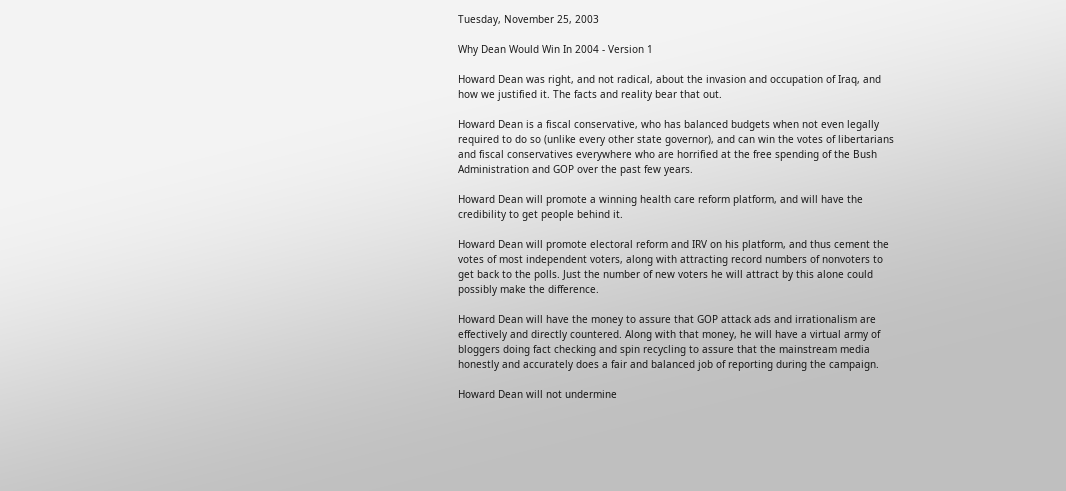Tuesday, November 25, 2003

Why Dean Would Win In 2004 - Version 1

Howard Dean was right, and not radical, about the invasion and occupation of Iraq, and how we justified it. The facts and reality bear that out.

Howard Dean is a fiscal conservative, who has balanced budgets when not even legally required to do so (unlike every other state governor), and can win the votes of libertarians and fiscal conservatives everywhere who are horrified at the free spending of the Bush Administration and GOP over the past few years.

Howard Dean will promote a winning health care reform platform, and will have the credibility to get people behind it.

Howard Dean will promote electoral reform and IRV on his platform, and thus cement the votes of most independent voters, along with attracting record numbers of nonvoters to get back to the polls. Just the number of new voters he will attract by this alone could possibly make the difference.

Howard Dean will have the money to assure that GOP attack ads and irrationalism are effectively and directly countered. Along with that money, he will have a virtual army of bloggers doing fact checking and spin recycling to assure that the mainstream media honestly and accurately does a fair and balanced job of reporting during the campaign.

Howard Dean will not undermine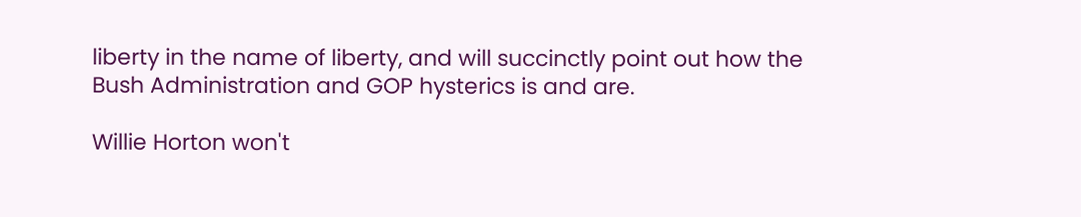liberty in the name of liberty, and will succinctly point out how the Bush Administration and GOP hysterics is and are.

Willie Horton won't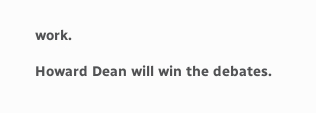work.

Howard Dean will win the debates.